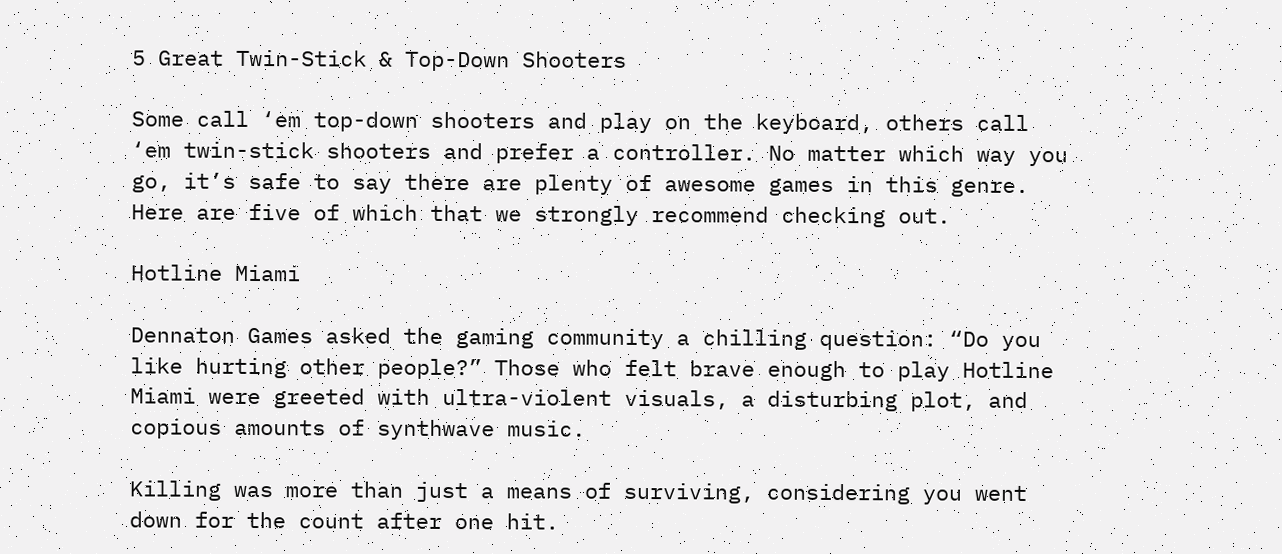5 Great Twin-Stick & Top-Down Shooters

Some call ‘em top-down shooters and play on the keyboard, others call ‘em twin-stick shooters and prefer a controller. No matter which way you go, it’s safe to say there are plenty of awesome games in this genre. Here are five of which that we strongly recommend checking out.

Hotline Miami

Dennaton Games asked the gaming community a chilling question: “Do you like hurting other people?” Those who felt brave enough to play Hotline Miami were greeted with ultra-violent visuals, a disturbing plot, and copious amounts of synthwave music.

Killing was more than just a means of surviving, considering you went down for the count after one hit.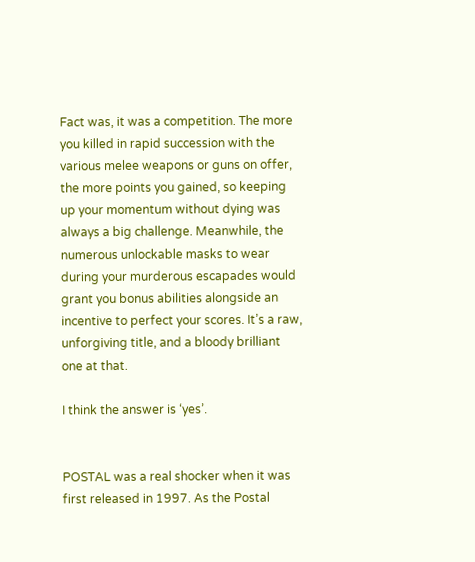Fact was, it was a competition. The more you killed in rapid succession with the various melee weapons or guns on offer, the more points you gained, so keeping up your momentum without dying was always a big challenge. Meanwhile, the numerous unlockable masks to wear during your murderous escapades would grant you bonus abilities alongside an incentive to perfect your scores. It’s a raw, unforgiving title, and a bloody brilliant one at that.

I think the answer is ‘yes’.


POSTAL was a real shocker when it was first released in 1997. As the Postal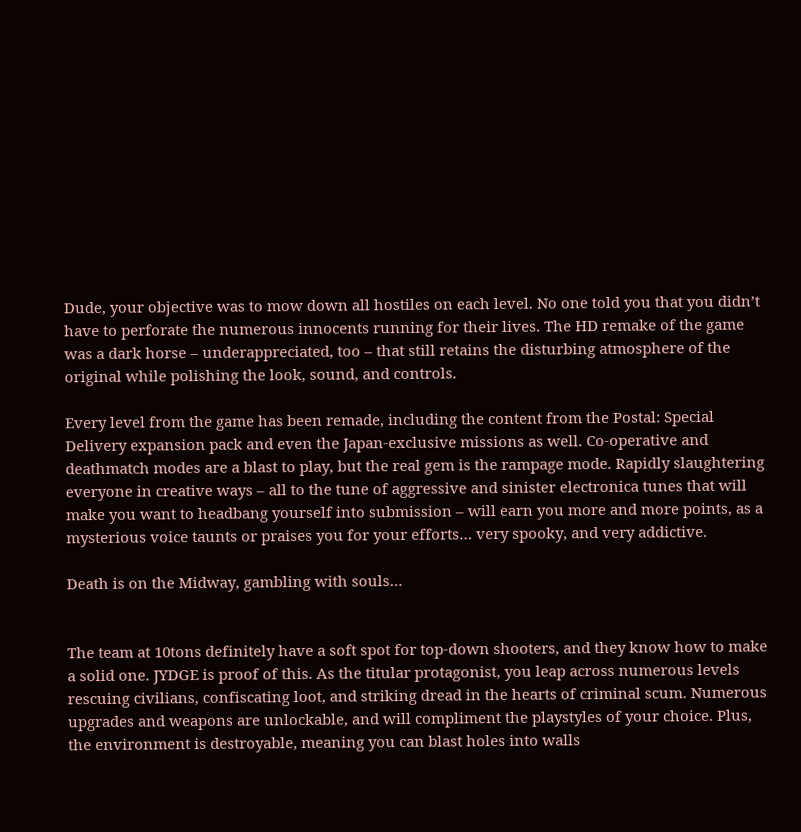Dude, your objective was to mow down all hostiles on each level. No one told you that you didn’t have to perforate the numerous innocents running for their lives. The HD remake of the game was a dark horse – underappreciated, too – that still retains the disturbing atmosphere of the original while polishing the look, sound, and controls.

Every level from the game has been remade, including the content from the Postal: Special Delivery expansion pack and even the Japan-exclusive missions as well. Co-operative and deathmatch modes are a blast to play, but the real gem is the rampage mode. Rapidly slaughtering everyone in creative ways – all to the tune of aggressive and sinister electronica tunes that will make you want to headbang yourself into submission – will earn you more and more points, as a mysterious voice taunts or praises you for your efforts… very spooky, and very addictive.

Death is on the Midway, gambling with souls…


The team at 10tons definitely have a soft spot for top-down shooters, and they know how to make a solid one. JYDGE is proof of this. As the titular protagonist, you leap across numerous levels rescuing civilians, confiscating loot, and striking dread in the hearts of criminal scum. Numerous upgrades and weapons are unlockable, and will compliment the playstyles of your choice. Plus, the environment is destroyable, meaning you can blast holes into walls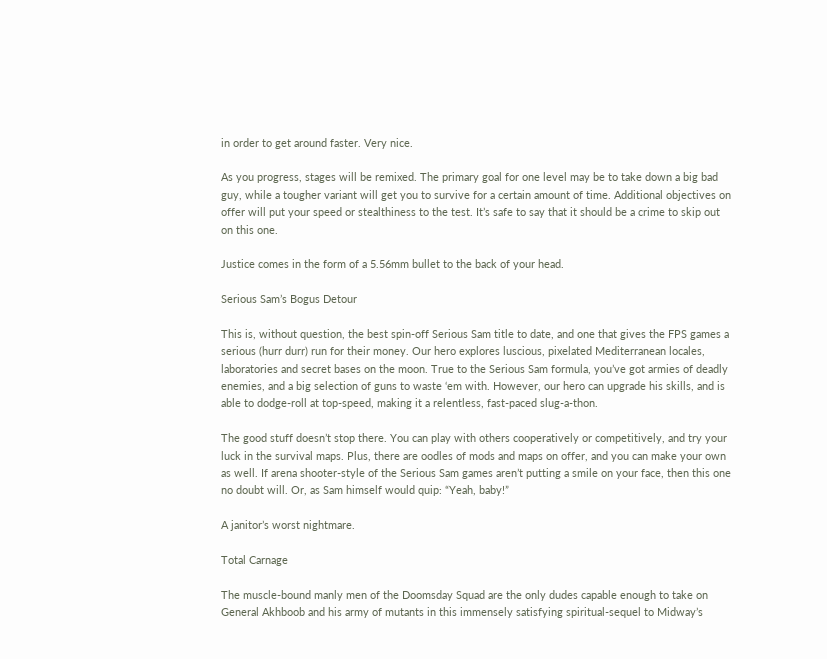in order to get around faster. Very nice.

As you progress, stages will be remixed. The primary goal for one level may be to take down a big bad guy, while a tougher variant will get you to survive for a certain amount of time. Additional objectives on offer will put your speed or stealthiness to the test. It’s safe to say that it should be a crime to skip out on this one.

Justice comes in the form of a 5.56mm bullet to the back of your head.

Serious Sam’s Bogus Detour

This is, without question, the best spin-off Serious Sam title to date, and one that gives the FPS games a serious (hurr durr) run for their money. Our hero explores luscious, pixelated Mediterranean locales, laboratories and secret bases on the moon. True to the Serious Sam formula, you’ve got armies of deadly enemies, and a big selection of guns to waste ‘em with. However, our hero can upgrade his skills, and is able to dodge-roll at top-speed, making it a relentless, fast-paced slug-a-thon.

The good stuff doesn’t stop there. You can play with others cooperatively or competitively, and try your luck in the survival maps. Plus, there are oodles of mods and maps on offer, and you can make your own as well. If arena shooter-style of the Serious Sam games aren’t putting a smile on your face, then this one no doubt will. Or, as Sam himself would quip: “Yeah, baby!”

A janitor’s worst nightmare.

Total Carnage

The muscle-bound manly men of the Doomsday Squad are the only dudes capable enough to take on General Akhboob and his army of mutants in this immensely satisfying spiritual-sequel to Midway’s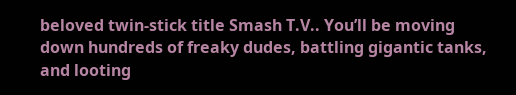beloved twin-stick title Smash T.V.. You’ll be moving down hundreds of freaky dudes, battling gigantic tanks, and looting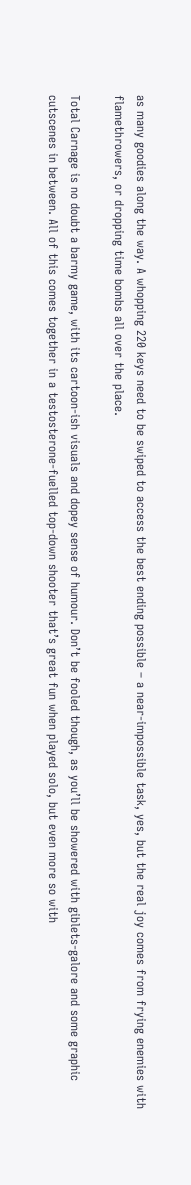as many goodies along the way. A whopping 220 keys need to be swiped to access the best ending possible – a near-impossible task, yes, but the real joy comes from frying enemies with flamethrowers, or dropping time bombs all over the place.

Total Carnage is no doubt a barmy game, with its cartoon-ish visuals and dopey sense of humour. Don’t be fooled though, as you’ll be showered with giblets-galore and some graphic cutscenes in between. All of this comes together in a testosterone-fuelled top-down shooter that’s great fun when played solo, but even more so with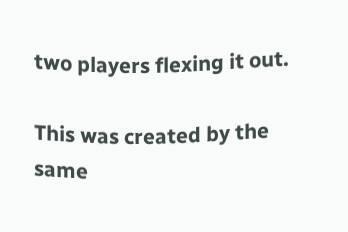two players flexing it out.

This was created by the same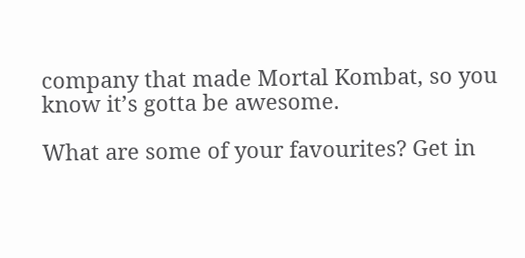company that made Mortal Kombat, so you know it’s gotta be awesome.

What are some of your favourites? Get in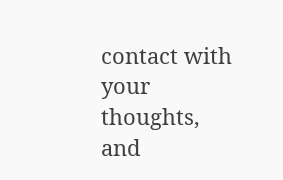contact with your thoughts, and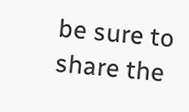be sure to share the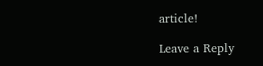article!

Leave a Reply